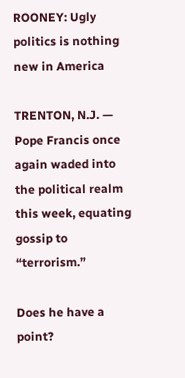ROONEY: Ugly politics is nothing new in America

TRENTON, N.J. — Pope Francis once again waded into the political realm this week, equating gossip to “terrorism.”

Does he have a point?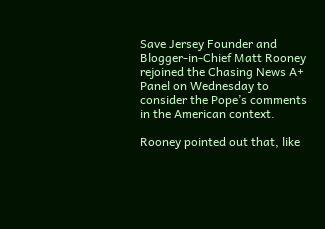Save Jersey Founder and Blogger-in-Chief Matt Rooney rejoined the Chasing News A+ Panel on Wednesday to consider the Pope’s comments in the American context.

Rooney pointed out that, like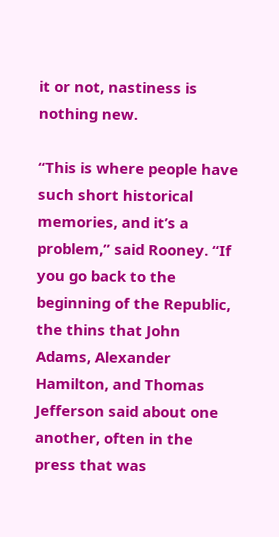it or not, nastiness is nothing new.

“This is where people have such short historical memories, and it’s a problem,” said Rooney. “If you go back to the beginning of the Republic, the thins that John Adams, Alexander Hamilton, and Thomas Jefferson said about one another, often in the press that was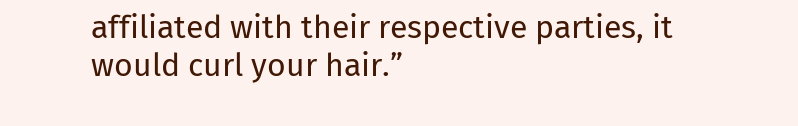affiliated with their respective parties, it would curl your hair.”